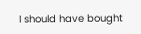I should have bought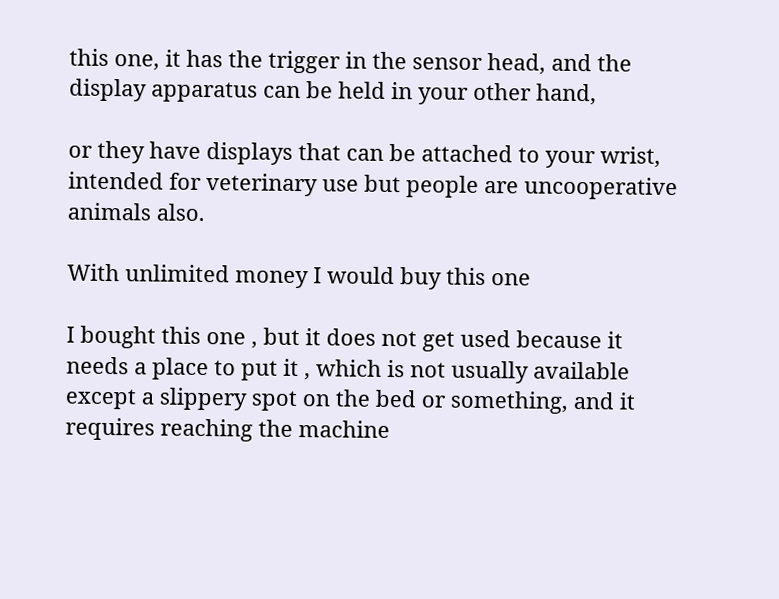this one, it has the trigger in the sensor head, and the display apparatus can be held in your other hand,

or they have displays that can be attached to your wrist, intended for veterinary use but people are uncooperative animals also.

With unlimited money I would buy this one

I bought this one , but it does not get used because it needs a place to put it , which is not usually available except a slippery spot on the bed or something, and it requires reaching the machine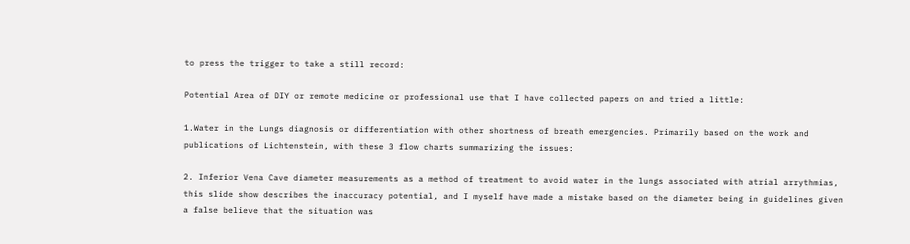to press the trigger to take a still record:

Potential Area of DIY or remote medicine or professional use that I have collected papers on and tried a little:

1.Water in the Lungs diagnosis or differentiation with other shortness of breath emergencies. Primarily based on the work and publications of Lichtenstein, with these 3 flow charts summarizing the issues:

2. Inferior Vena Cave diameter measurements as a method of treatment to avoid water in the lungs associated with atrial arrythmias, this slide show describes the inaccuracy potential, and I myself have made a mistake based on the diameter being in guidelines given a false believe that the situation was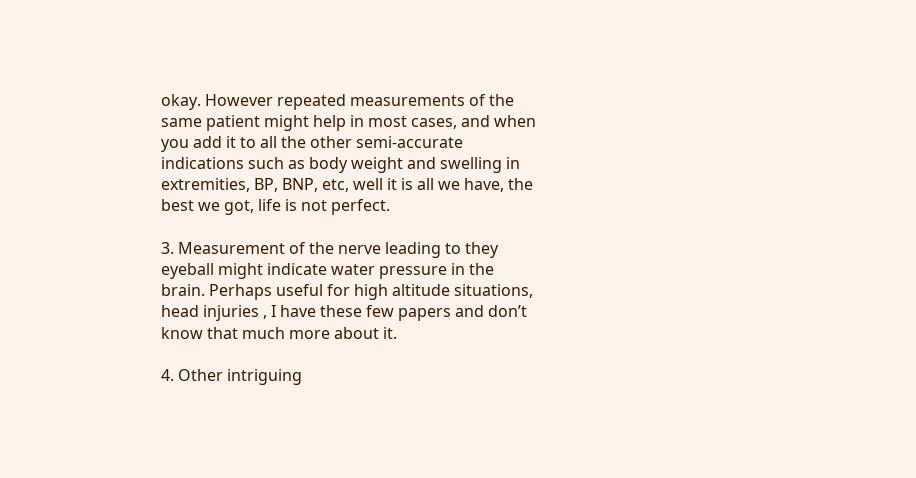okay. However repeated measurements of the same patient might help in most cases, and when you add it to all the other semi-accurate indications such as body weight and swelling in extremities, BP, BNP, etc, well it is all we have, the best we got, life is not perfect.

3. Measurement of the nerve leading to they eyeball might indicate water pressure in the brain. Perhaps useful for high altitude situations, head injuries , I have these few papers and don’t know that much more about it.

4. Other intriguing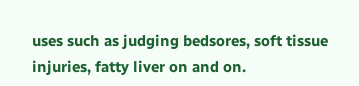uses such as judging bedsores, soft tissue injuries, fatty liver on and on.